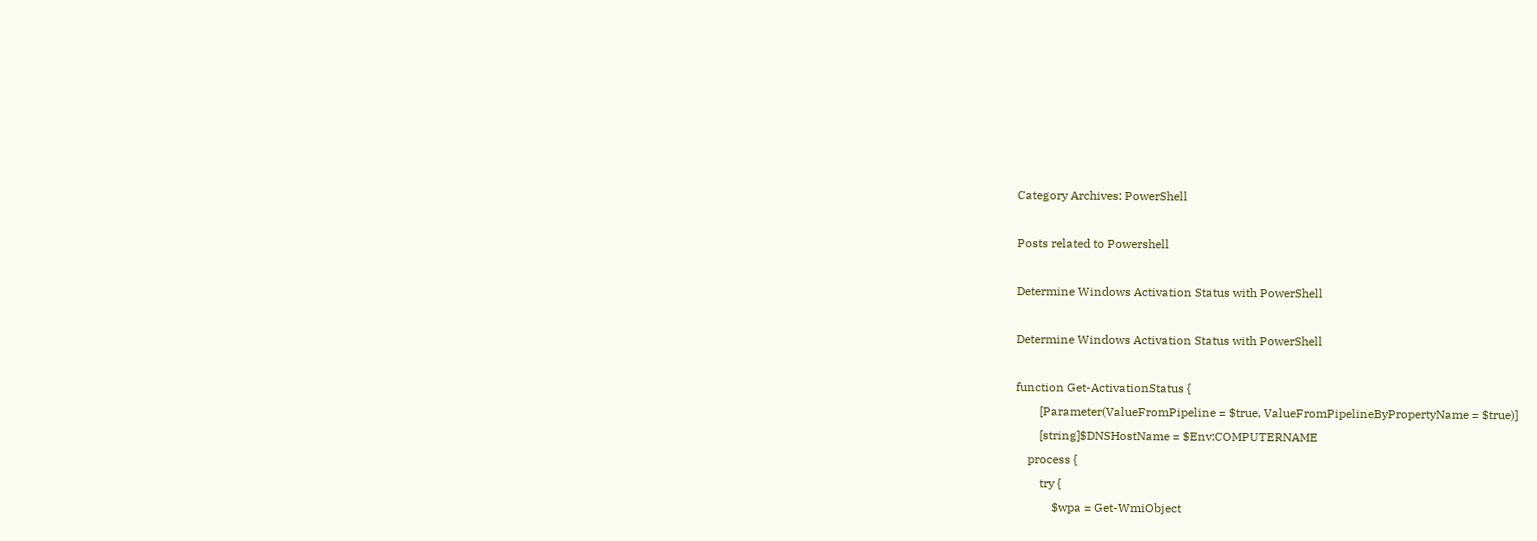Category Archives: PowerShell

Posts related to Powershell

Determine Windows Activation Status with PowerShell

Determine Windows Activation Status with PowerShell

function Get-ActivationStatus {
        [Parameter(ValueFromPipeline = $true, ValueFromPipelineByPropertyName = $true)]
        [string]$DNSHostName = $Env:COMPUTERNAME
    process {
        try {
            $wpa = Get-WmiObject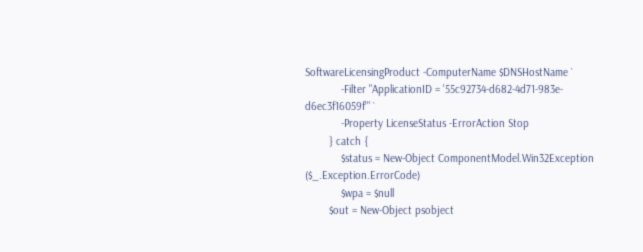SoftwareLicensingProduct -ComputerName $DNSHostName `
            -Filter "ApplicationID = '55c92734-d682-4d71-983e-d6ec3f16059f'" `
            -Property LicenseStatus -ErrorAction Stop
        } catch {
            $status = New-Object ComponentModel.Win32Exception ($_.Exception.ErrorCode)
            $wpa = $null
        $out = New-Object psobject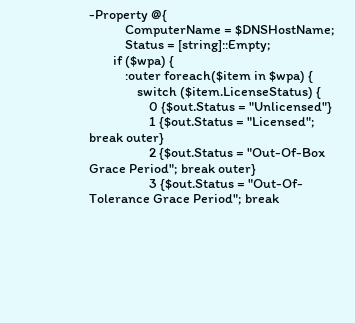-Property @{
            ComputerName = $DNSHostName;
            Status = [string]::Empty;
        if ($wpa) {
            :outer foreach($item in $wpa) {
                switch ($item.LicenseStatus) {
                    0 {$out.Status = "Unlicensed"}
                    1 {$out.Status = "Licensed"; break outer}
                    2 {$out.Status = "Out-Of-Box Grace Period"; break outer}
                    3 {$out.Status = "Out-Of-Tolerance Grace Period"; break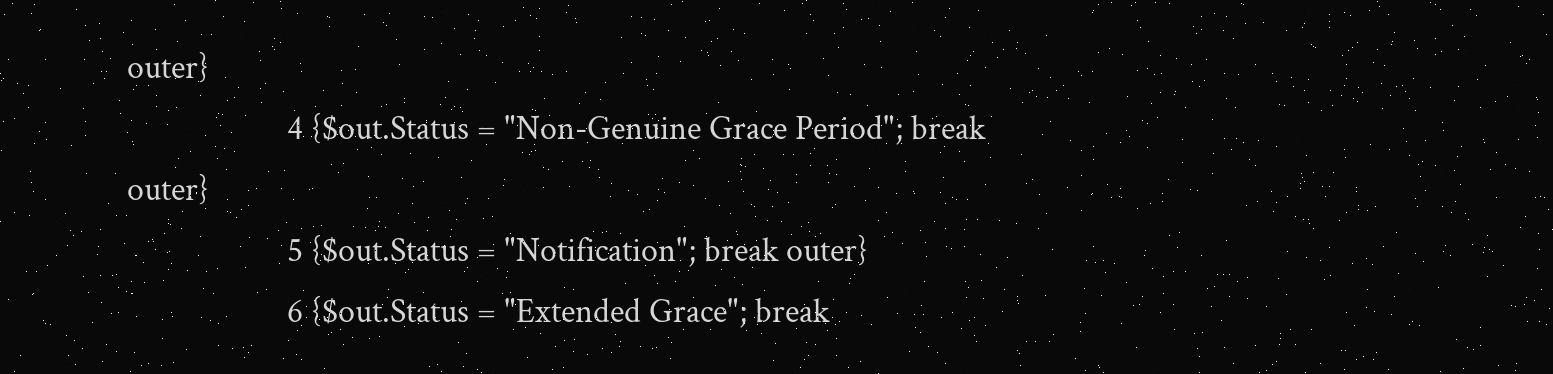outer}
                    4 {$out.Status = "Non-Genuine Grace Period"; break outer}
                    5 {$out.Status = "Notification"; break outer}
                    6 {$out.Status = "Extended Grace"; break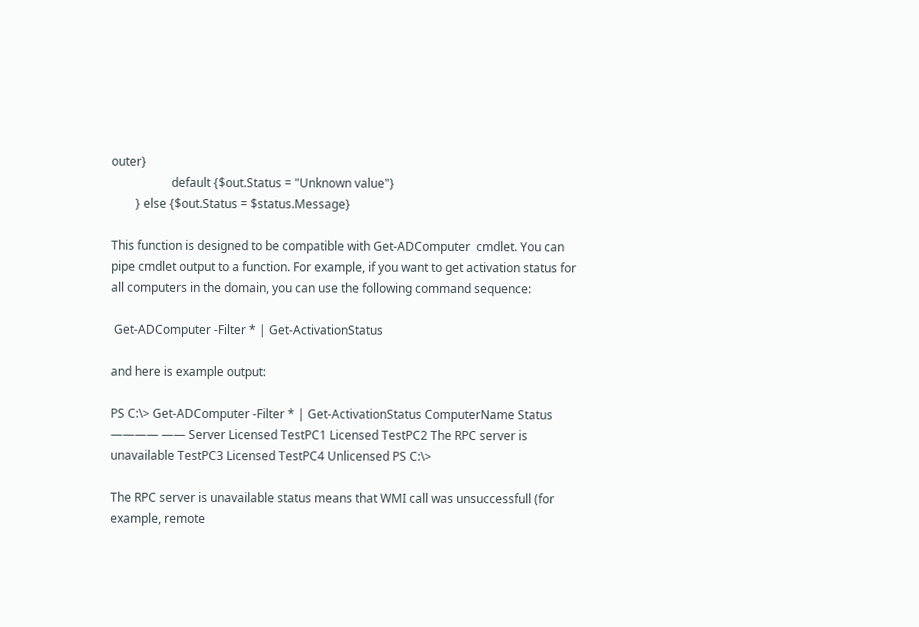outer}
                    default {$out.Status = "Unknown value"}
        } else {$out.Status = $status.Message}

This function is designed to be compatible with Get-ADComputer  cmdlet. You can pipe cmdlet output to a function. For example, if you want to get activation status for all computers in the domain, you can use the following command sequence:

 Get-ADComputer -Filter * | Get-ActivationStatus

and here is example output:

PS C:\> Get-ADComputer -Filter * | Get-ActivationStatus ComputerName Status ———— —— Server Licensed TestPC1 Licensed TestPC2 The RPC server is unavailable TestPC3 Licensed TestPC4 Unlicensed PS C:\>

The RPC server is unavailable status means that WMI call was unsuccessfull (for example, remote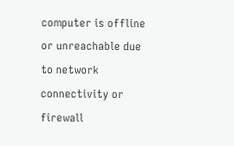computer is offline or unreachable due to network connectivity or firewall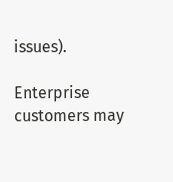issues).

Enterprise customers may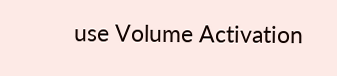use Volume Activation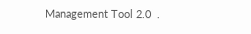Management Tool 2.0  .